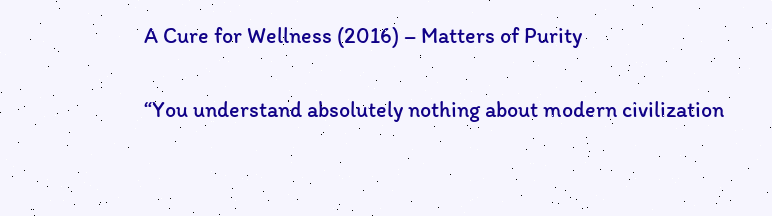A Cure for Wellness (2016) – Matters of Purity

“You understand absolutely nothing about modern civilization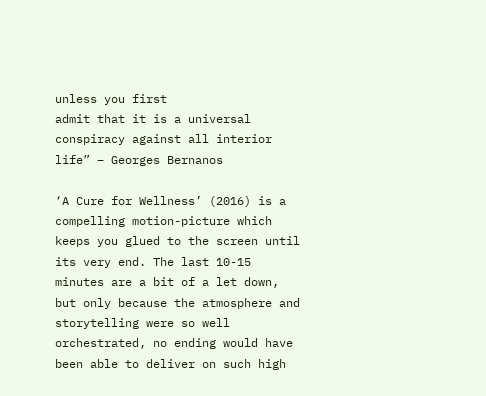unless you first
admit that it is a universal conspiracy against all interior life” – Georges Bernanos

‘A Cure for Wellness’ (2016) is a compelling motion-picture which keeps you glued to the screen until its very end. The last 10-15 minutes are a bit of a let down, but only because the atmosphere and storytelling were so well orchestrated, no ending would have been able to deliver on such high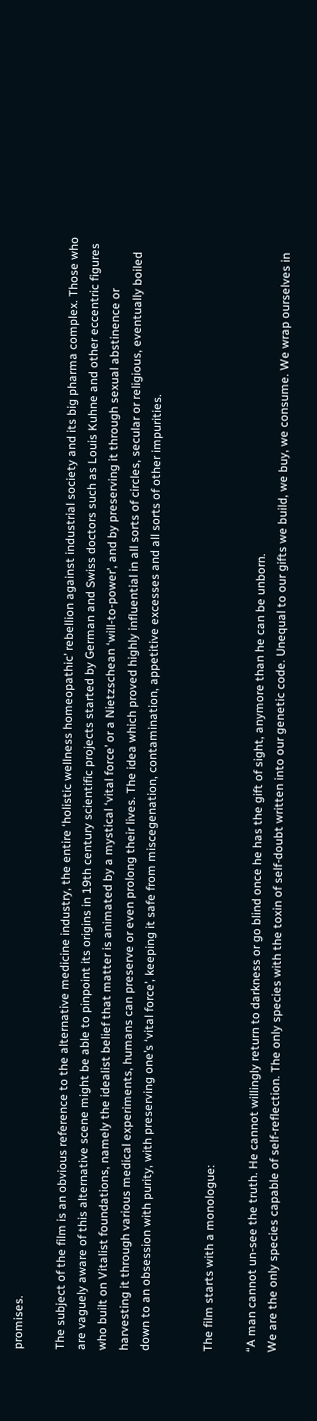promises.

The subject of the film is an obvious reference to the alternative medicine industry, the entire ‘holistic wellness homeopathic’ rebellion against industrial society and its big pharma complex. Those who are vaguely aware of this alternative scene might be able to pinpoint its origins in 19th century scientific projects started by German and Swiss doctors such as Louis Kuhne and other eccentric figures who built on Vitalist foundations, namely the idealist belief that matter is animated by a mystical ‘vital force’ or a Nietzschean ‘will-to-power’, and by preserving it through sexual abstinence or harvesting it through various medical experiments, humans can preserve or even prolong their lives. The idea which proved highly influential in all sorts of circles, secular or religious, eventually boiled down to an obsession with purity, with preserving one’s ‘vital force’, keeping it safe from miscegenation, contamination, appetitive excesses and all sorts of other impurities.


The film starts with a monologue:

“A man cannot un-see the truth. He cannot willingly return to darkness or go blind once he has the gift of sight, anymore than he can be unborn.
We are the only species capable of self-reflection. The only species with the toxin of self-doubt written into our genetic code. Unequal to our gifts we build, we buy, we consume. We wrap ourselves in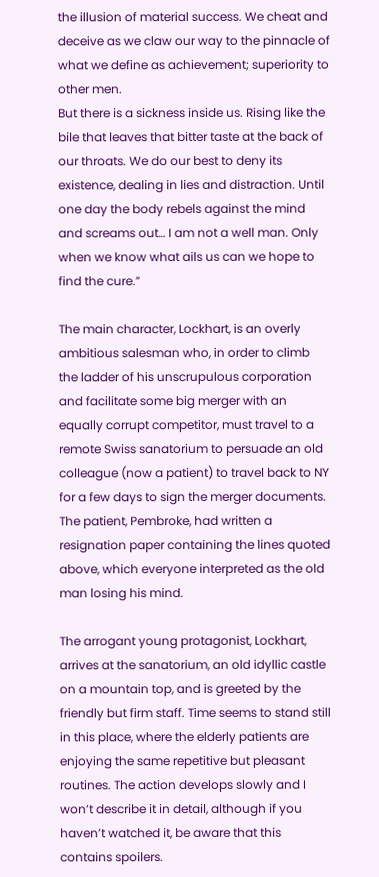the illusion of material success. We cheat and deceive as we claw our way to the pinnacle of what we define as achievement; superiority to other men.
But there is a sickness inside us. Rising like the bile that leaves that bitter taste at the back of our throats. We do our best to deny its existence, dealing in lies and distraction. Until one day the body rebels against the mind and screams out… I am not a well man. Only when we know what ails us can we hope to find the cure.”

The main character, Lockhart, is an overly ambitious salesman who, in order to climb the ladder of his unscrupulous corporation and facilitate some big merger with an equally corrupt competitor, must travel to a remote Swiss sanatorium to persuade an old colleague (now a patient) to travel back to NY for a few days to sign the merger documents. The patient, Pembroke, had written a resignation paper containing the lines quoted above, which everyone interpreted as the old man losing his mind.

The arrogant young protagonist, Lockhart, arrives at the sanatorium, an old idyllic castle on a mountain top, and is greeted by the friendly but firm staff. Time seems to stand still in this place, where the elderly patients are enjoying the same repetitive but pleasant routines. The action develops slowly and I won’t describe it in detail, although if you haven’t watched it, be aware that this contains spoilers.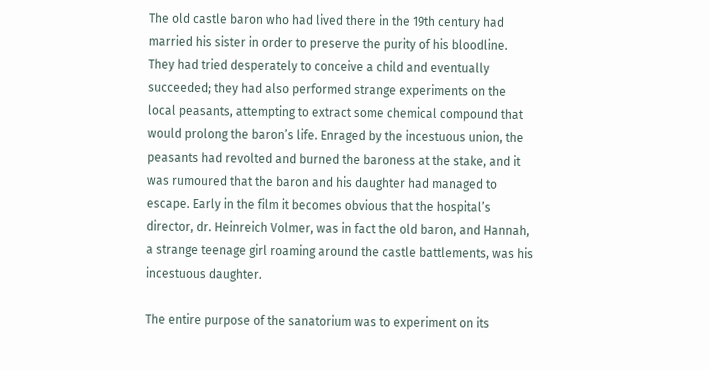The old castle baron who had lived there in the 19th century had married his sister in order to preserve the purity of his bloodline. They had tried desperately to conceive a child and eventually succeeded; they had also performed strange experiments on the local peasants, attempting to extract some chemical compound that would prolong the baron’s life. Enraged by the incestuous union, the peasants had revolted and burned the baroness at the stake, and it was rumoured that the baron and his daughter had managed to escape. Early in the film it becomes obvious that the hospital’s director, dr. Heinreich Volmer, was in fact the old baron, and Hannah, a strange teenage girl roaming around the castle battlements, was his incestuous daughter.

The entire purpose of the sanatorium was to experiment on its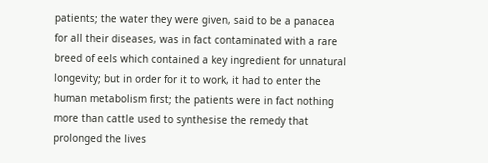patients; the water they were given, said to be a panacea for all their diseases, was in fact contaminated with a rare breed of eels which contained a key ingredient for unnatural longevity; but in order for it to work, it had to enter the human metabolism first; the patients were in fact nothing more than cattle used to synthesise the remedy that prolonged the lives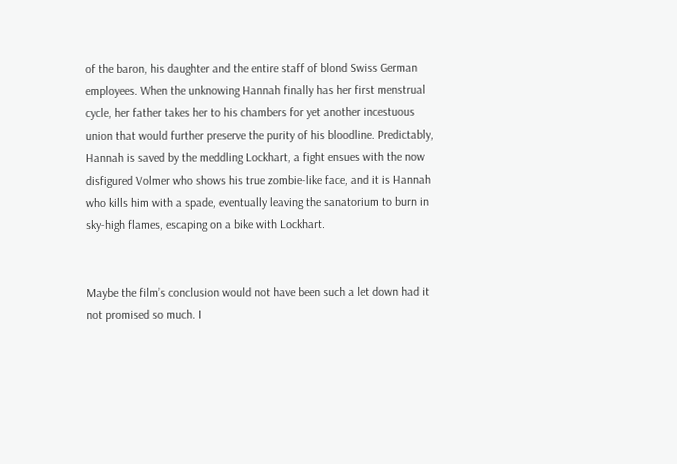of the baron, his daughter and the entire staff of blond Swiss German employees. When the unknowing Hannah finally has her first menstrual cycle, her father takes her to his chambers for yet another incestuous union that would further preserve the purity of his bloodline. Predictably, Hannah is saved by the meddling Lockhart, a fight ensues with the now disfigured Volmer who shows his true zombie-like face, and it is Hannah who kills him with a spade, eventually leaving the sanatorium to burn in sky-high flames, escaping on a bike with Lockhart.


Maybe the film’s conclusion would not have been such a let down had it not promised so much. I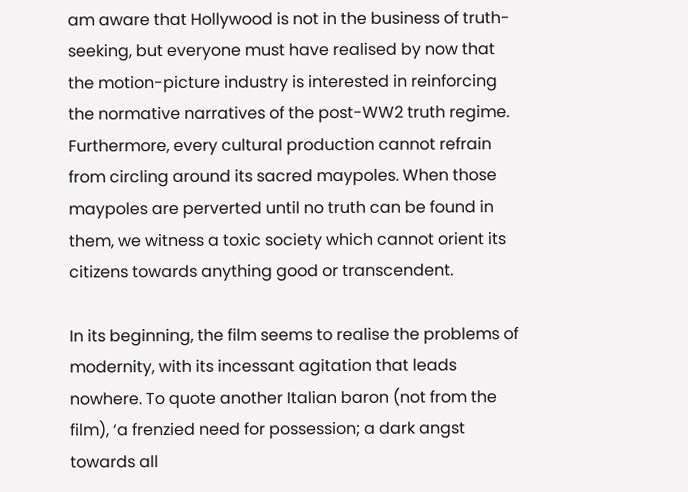am aware that Hollywood is not in the business of truth-seeking, but everyone must have realised by now that the motion-picture industry is interested in reinforcing the normative narratives of the post-WW2 truth regime. Furthermore, every cultural production cannot refrain from circling around its sacred maypoles. When those maypoles are perverted until no truth can be found in them, we witness a toxic society which cannot orient its citizens towards anything good or transcendent.

In its beginning, the film seems to realise the problems of modernity, with its incessant agitation that leads nowhere. To quote another Italian baron (not from the film), ‘a frenzied need for possession; a dark angst towards all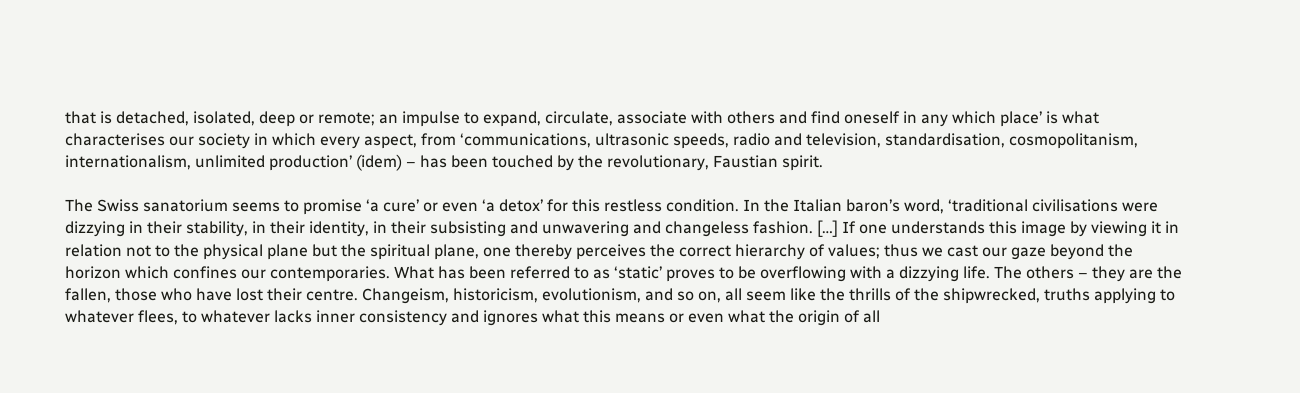that is detached, isolated, deep or remote; an impulse to expand, circulate, associate with others and find oneself in any which place’ is what characterises our society in which every aspect, from ‘communications, ultrasonic speeds, radio and television, standardisation, cosmopolitanism, internationalism, unlimited production’ (idem) – has been touched by the revolutionary, Faustian spirit.

The Swiss sanatorium seems to promise ‘a cure’ or even ‘a detox’ for this restless condition. In the Italian baron’s word, ‘traditional civilisations were dizzying in their stability, in their identity, in their subsisting and unwavering and changeless fashion. […] If one understands this image by viewing it in relation not to the physical plane but the spiritual plane, one thereby perceives the correct hierarchy of values; thus we cast our gaze beyond the horizon which confines our contemporaries. What has been referred to as ‘static’ proves to be overflowing with a dizzying life. The others – they are the fallen, those who have lost their centre. Changeism, historicism, evolutionism, and so on, all seem like the thrills of the shipwrecked, truths applying to whatever flees, to whatever lacks inner consistency and ignores what this means or even what the origin of all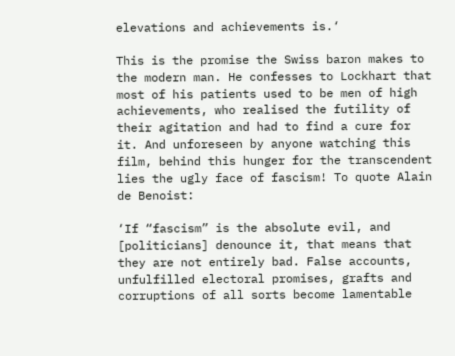elevations and achievements is.‘

This is the promise the Swiss baron makes to the modern man. He confesses to Lockhart that most of his patients used to be men of high achievements, who realised the futility of their agitation and had to find a cure for it. And unforeseen by anyone watching this film, behind this hunger for the transcendent lies the ugly face of fascism! To quote Alain de Benoist:

‘If “fascism” is the absolute evil, and [politicians] denounce it, that means that they are not entirely bad. False accounts, unfulfilled electoral promises, grafts and corruptions of all sorts become lamentable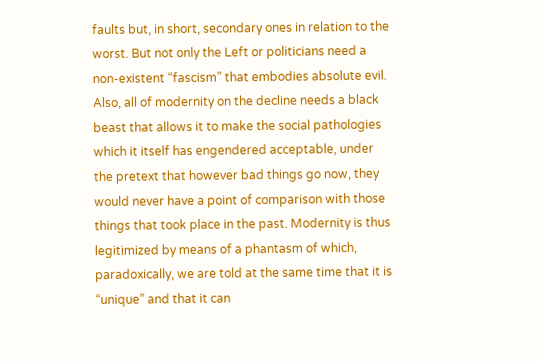faults but, in short, secondary ones in relation to the worst. But not only the Left or politicians need a non-existent “fascism” that embodies absolute evil. Also, all of modernity on the decline needs a black beast that allows it to make the social pathologies which it itself has engendered acceptable, under the pretext that however bad things go now, they would never have a point of comparison with those things that took place in the past. Modernity is thus legitimized by means of a phantasm of which, paradoxically, we are told at the same time that it is “unique” and that it can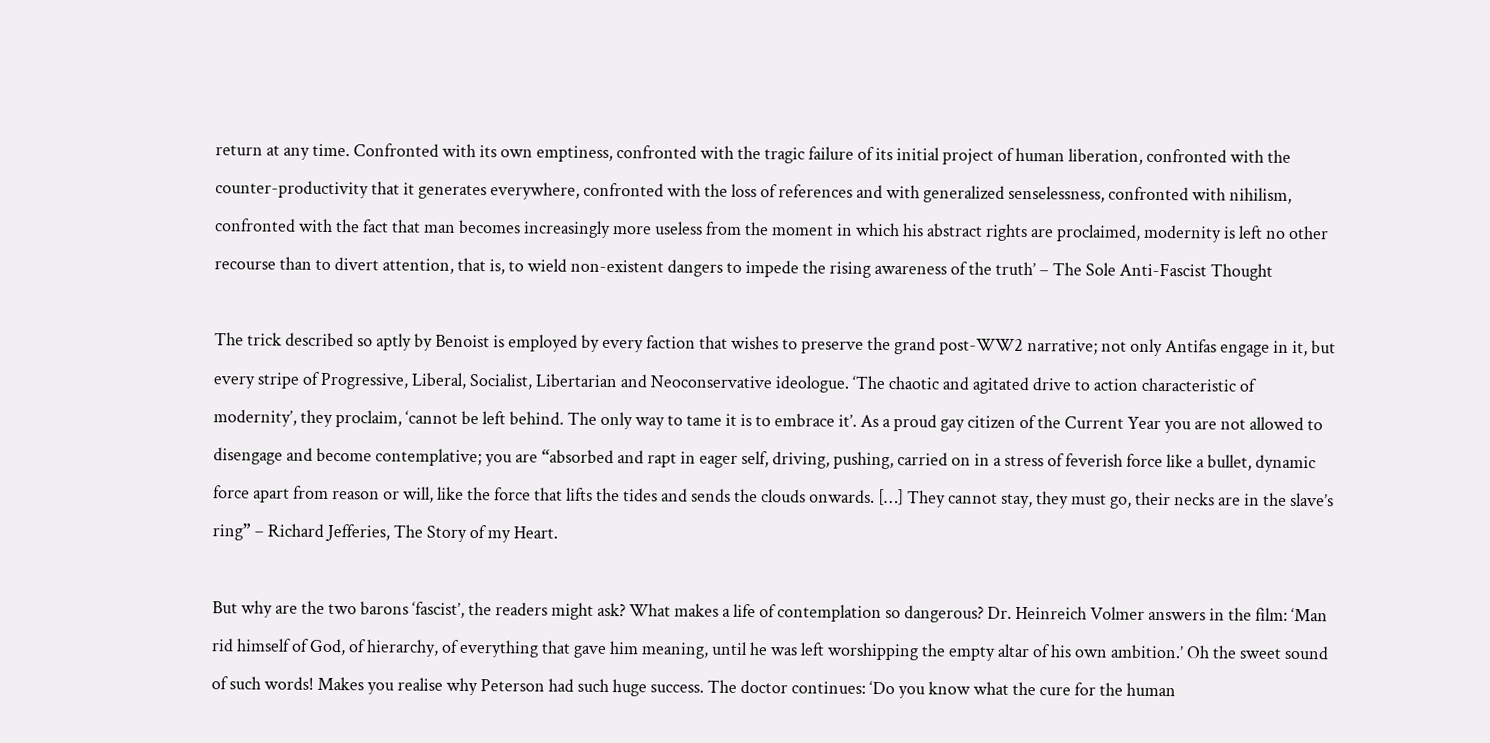return at any time. Confronted with its own emptiness, confronted with the tragic failure of its initial project of human liberation, confronted with the counter-productivity that it generates everywhere, confronted with the loss of references and with generalized senselessness, confronted with nihilism, confronted with the fact that man becomes increasingly more useless from the moment in which his abstract rights are proclaimed, modernity is left no other recourse than to divert attention, that is, to wield non-existent dangers to impede the rising awareness of the truth’ – The Sole Anti-Fascist Thought

The trick described so aptly by Benoist is employed by every faction that wishes to preserve the grand post-WW2 narrative; not only Antifas engage in it, but every stripe of Progressive, Liberal, Socialist, Libertarian and Neoconservative ideologue. ‘The chaotic and agitated drive to action characteristic of modernity’, they proclaim, ‘cannot be left behind. The only way to tame it is to embrace it’. As a proud gay citizen of the Current Year you are not allowed to disengage and become contemplative; you are “absorbed and rapt in eager self, driving, pushing, carried on in a stress of feverish force like a bullet, dynamic force apart from reason or will, like the force that lifts the tides and sends the clouds onwards. […] They cannot stay, they must go, their necks are in the slave’s ring” – Richard Jefferies, The Story of my Heart.

But why are the two barons ‘fascist’, the readers might ask? What makes a life of contemplation so dangerous? Dr. Heinreich Volmer answers in the film: ‘Man rid himself of God, of hierarchy, of everything that gave him meaning, until he was left worshipping the empty altar of his own ambition.’ Oh the sweet sound of such words! Makes you realise why Peterson had such huge success. The doctor continues: ‘Do you know what the cure for the human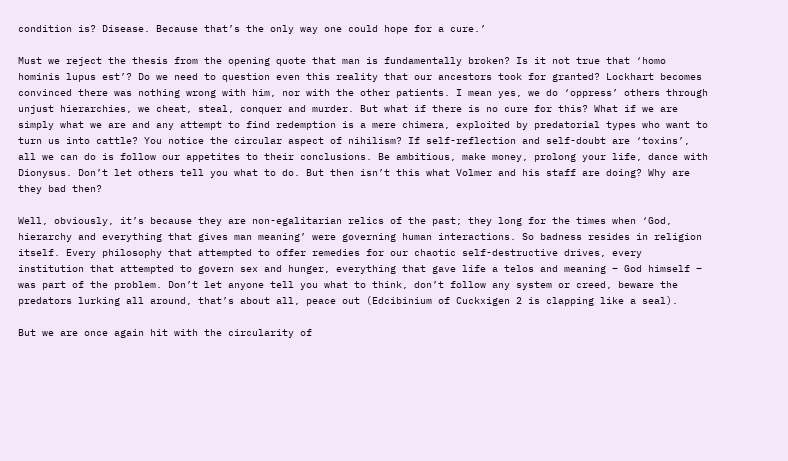condition is? Disease. Because that’s the only way one could hope for a cure.’

Must we reject the thesis from the opening quote that man is fundamentally broken? Is it not true that ‘homo hominis lupus est’? Do we need to question even this reality that our ancestors took for granted? Lockhart becomes convinced there was nothing wrong with him, nor with the other patients. I mean yes, we do ‘oppress’ others through unjust hierarchies, we cheat, steal, conquer and murder. But what if there is no cure for this? What if we are simply what we are and any attempt to find redemption is a mere chimera, exploited by predatorial types who want to turn us into cattle? You notice the circular aspect of nihilism? If self-reflection and self-doubt are ‘toxins’, all we can do is follow our appetites to their conclusions. Be ambitious, make money, prolong your life, dance with Dionysus. Don’t let others tell you what to do. But then isn’t this what Volmer and his staff are doing? Why are they bad then?

Well, obviously, it’s because they are non-egalitarian relics of the past; they long for the times when ‘God, hierarchy and everything that gives man meaning’ were governing human interactions. So badness resides in religion itself. Every philosophy that attempted to offer remedies for our chaotic self-destructive drives, every institution that attempted to govern sex and hunger, everything that gave life a telos and meaning – God himself – was part of the problem. Don’t let anyone tell you what to think, don’t follow any system or creed, beware the predators lurking all around, that’s about all, peace out (Edcibinium of Cuckxigen 2 is clapping like a seal).

But we are once again hit with the circularity of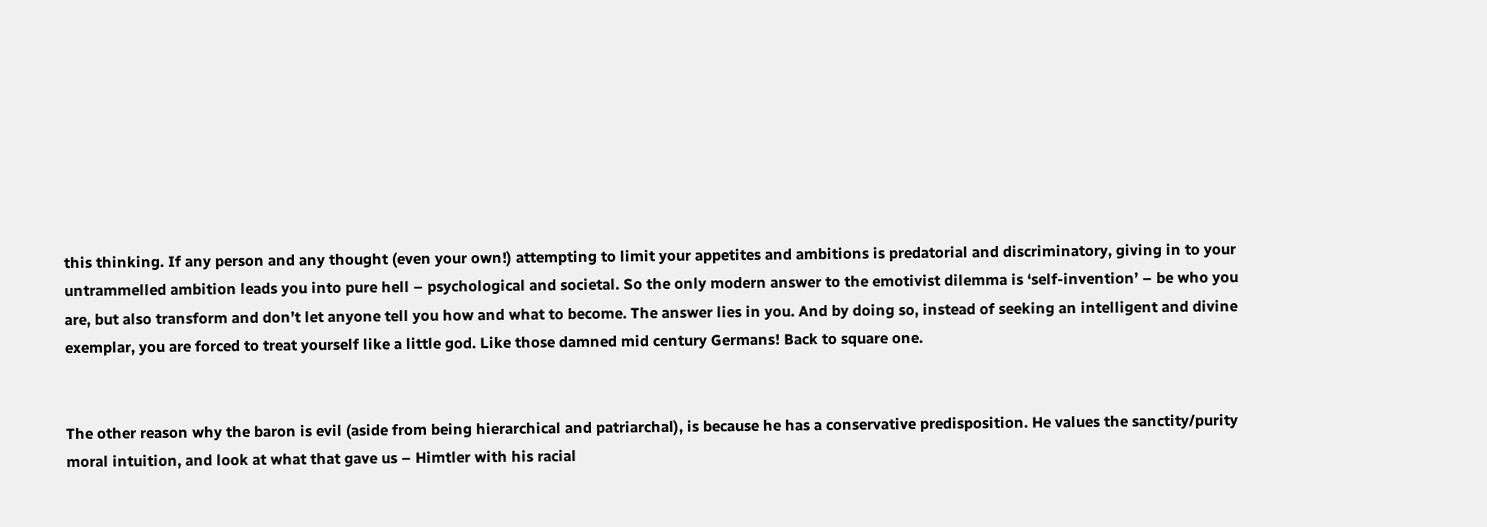this thinking. If any person and any thought (even your own!) attempting to limit your appetites and ambitions is predatorial and discriminatory, giving in to your untrammelled ambition leads you into pure hell – psychological and societal. So the only modern answer to the emotivist dilemma is ‘self-invention’ – be who you are, but also transform and don’t let anyone tell you how and what to become. The answer lies in you. And by doing so, instead of seeking an intelligent and divine exemplar, you are forced to treat yourself like a little god. Like those damned mid century Germans! Back to square one.


The other reason why the baron is evil (aside from being hierarchical and patriarchal), is because he has a conservative predisposition. He values the sanctity/purity moral intuition, and look at what that gave us – Himtler with his racial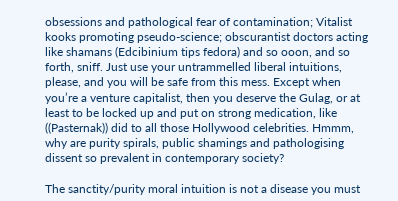obsessions and pathological fear of contamination; Vitalist kooks promoting pseudo-science; obscurantist doctors acting like shamans (Edcibinium tips fedora) and so ooon, and so forth, sniff. Just use your untrammelled liberal intuitions, please, and you will be safe from this mess. Except when you’re a venture capitalist, then you deserve the Gulag, or at least to be locked up and put on strong medication, like ((Pasternak)) did to all those Hollywood celebrities. Hmmm, why are purity spirals, public shamings and pathologising dissent so prevalent in contemporary society?

The sanctity/purity moral intuition is not a disease you must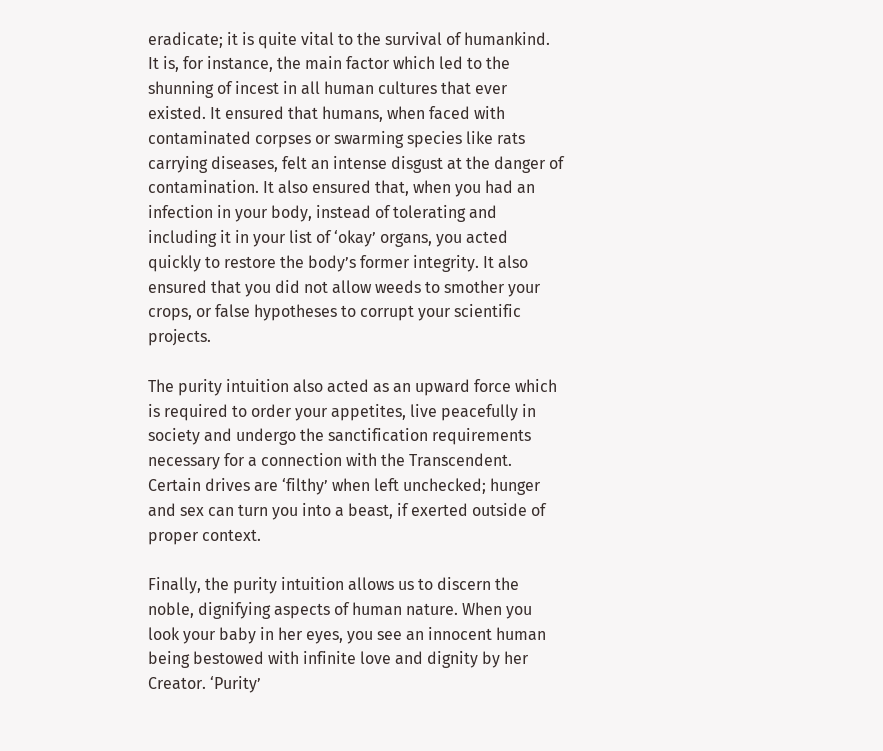eradicate; it is quite vital to the survival of humankind. It is, for instance, the main factor which led to the shunning of incest in all human cultures that ever existed. It ensured that humans, when faced with contaminated corpses or swarming species like rats carrying diseases, felt an intense disgust at the danger of contamination. It also ensured that, when you had an infection in your body, instead of tolerating and including it in your list of ‘okay’ organs, you acted quickly to restore the body’s former integrity. It also ensured that you did not allow weeds to smother your crops, or false hypotheses to corrupt your scientific projects.

The purity intuition also acted as an upward force which is required to order your appetites, live peacefully in society and undergo the sanctification requirements necessary for a connection with the Transcendent. Certain drives are ‘filthy’ when left unchecked; hunger and sex can turn you into a beast, if exerted outside of proper context.

Finally, the purity intuition allows us to discern the noble, dignifying aspects of human nature. When you look your baby in her eyes, you see an innocent human being bestowed with infinite love and dignity by her Creator. ‘Purity’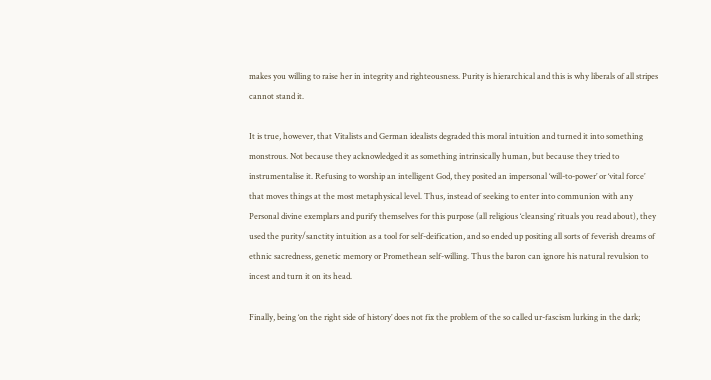makes you willing to raise her in integrity and righteousness. Purity is hierarchical and this is why liberals of all stripes cannot stand it.

It is true, however, that Vitalists and German idealists degraded this moral intuition and turned it into something monstrous. Not because they acknowledged it as something intrinsically human, but because they tried to instrumentalise it. Refusing to worship an intelligent God, they posited an impersonal ‘will-to-power’ or ‘vital force’ that moves things at the most metaphysical level. Thus, instead of seeking to enter into communion with any Personal divine exemplars and purify themselves for this purpose (all religious ‘cleansing’ rituals you read about), they used the purity/sanctity intuition as a tool for self-deification, and so ended up positing all sorts of feverish dreams of ethnic sacredness, genetic memory or Promethean self-willing. Thus the baron can ignore his natural revulsion to incest and turn it on its head.

Finally, being ‘on the right side of history’ does not fix the problem of the so called ur-fascism lurking in the dark;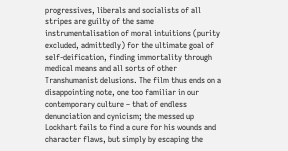progressives, liberals and socialists of all stripes are guilty of the same instrumentalisation of moral intuitions (purity excluded, admittedly) for the ultimate goal of self-deification, finding immortality through medical means and all sorts of other Transhumanist delusions. The film thus ends on a disappointing note, one too familiar in our contemporary culture – that of endless denunciation and cynicism; the messed up Lockhart fails to find a cure for his wounds and character flaws, but simply by escaping the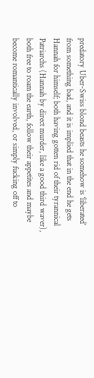predatory Uber-Swiss blond beasts he somehow is ‘liberated’ from something bad, and it is implied that in the end he gets Hannah for himself; both having gotten rid of their tyrannical Patriarchs (Hannah by direct murder, like a good third waver), both free to roam the earth, follow their appetites and maybe become romantically involved, or simply fucking off to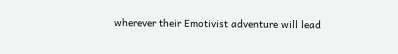wherever their Emotivist adventure will lead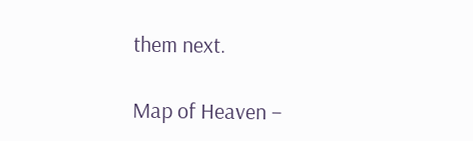them next.

Map of Heaven –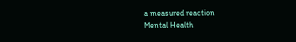a measured reaction
Mental Health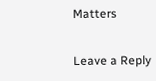Matters

Leave a Reply